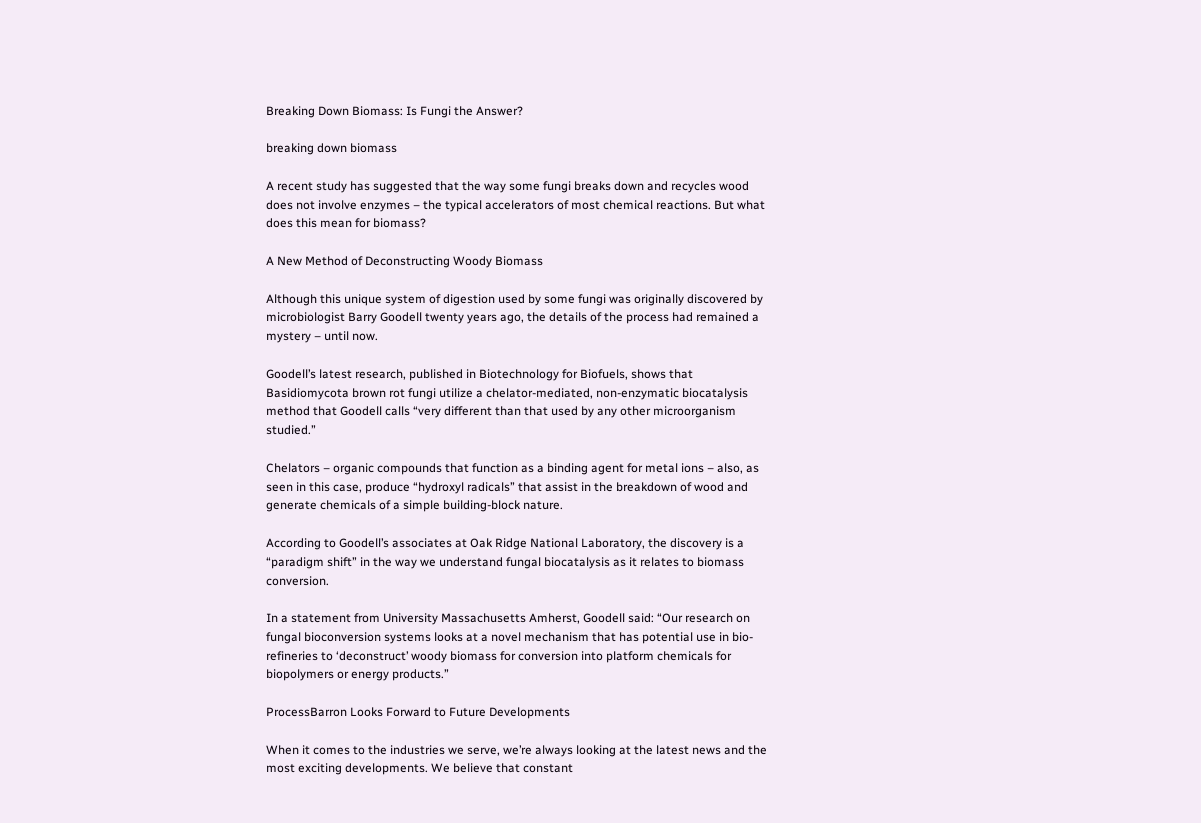Breaking Down Biomass: Is Fungi the Answer?

breaking down biomass

A recent study has suggested that the way some fungi breaks down and recycles wood does not involve enzymes – the typical accelerators of most chemical reactions. But what does this mean for biomass?

A New Method of Deconstructing Woody Biomass

Although this unique system of digestion used by some fungi was originally discovered by microbiologist Barry Goodell twenty years ago, the details of the process had remained a mystery – until now.

Goodell’s latest research, published in Biotechnology for Biofuels, shows that Basidiomycota brown rot fungi utilize a chelator-mediated, non-enzymatic biocatalysis method that Goodell calls “very different than that used by any other microorganism studied.”

Chelators – organic compounds that function as a binding agent for metal ions – also, as seen in this case, produce “hydroxyl radicals” that assist in the breakdown of wood and generate chemicals of a simple building-block nature.

According to Goodell’s associates at Oak Ridge National Laboratory, the discovery is a “paradigm shift” in the way we understand fungal biocatalysis as it relates to biomass conversion.

In a statement from University Massachusetts Amherst, Goodell said: “Our research on fungal bioconversion systems looks at a novel mechanism that has potential use in bio-refineries to ‘deconstruct’ woody biomass for conversion into platform chemicals for biopolymers or energy products.”

ProcessBarron Looks Forward to Future Developments

When it comes to the industries we serve, we’re always looking at the latest news and the most exciting developments. We believe that constant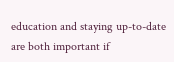education and staying up-to-date are both important if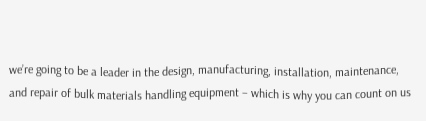we’re going to be a leader in the design, manufacturing, installation, maintenance, and repair of bulk materials handling equipment – which is why you can count on us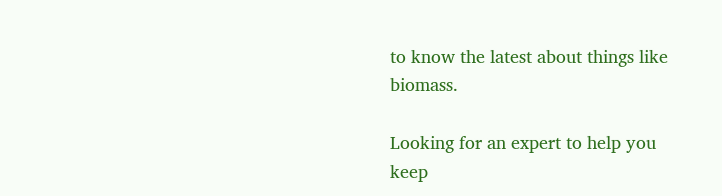to know the latest about things like biomass.

Looking for an expert to help you keep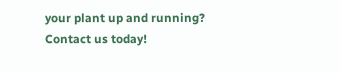your plant up and running? Contact us today!